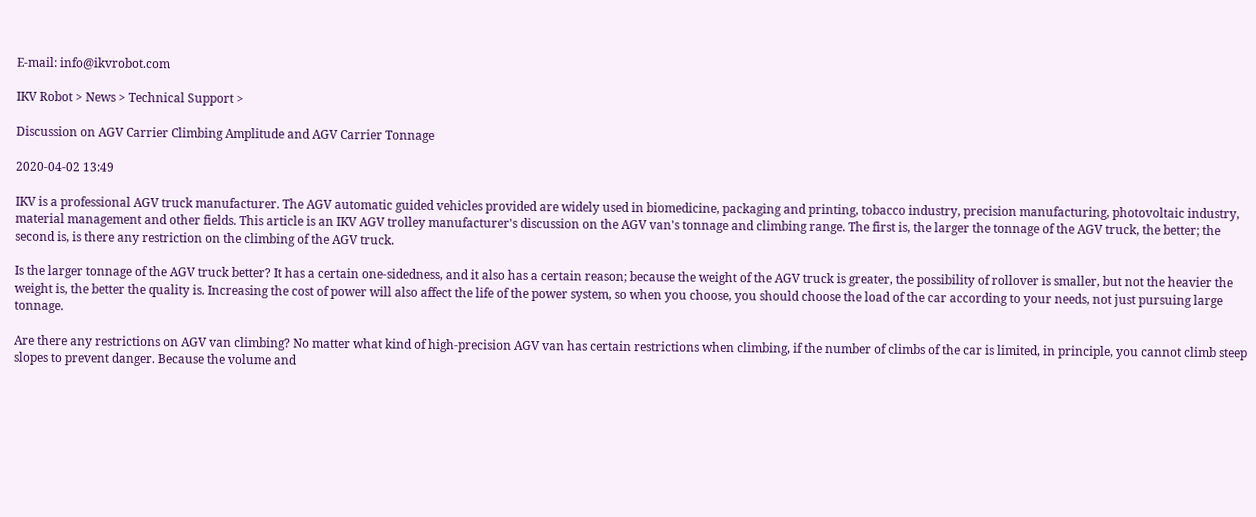E-mail: info@ikvrobot.com

IKV Robot > News > Technical Support >

Discussion on AGV Carrier Climbing Amplitude and AGV Carrier Tonnage

2020-04-02 13:49

IKV is a professional AGV truck manufacturer. The AGV automatic guided vehicles provided are widely used in biomedicine, packaging and printing, tobacco industry, precision manufacturing, photovoltaic industry, material management and other fields. This article is an IKV AGV trolley manufacturer's discussion on the AGV van's tonnage and climbing range. The first is, the larger the tonnage of the AGV truck, the better; the second is, is there any restriction on the climbing of the AGV truck.

Is the larger tonnage of the AGV truck better? It has a certain one-sidedness, and it also has a certain reason; because the weight of the AGV truck is greater, the possibility of rollover is smaller, but not the heavier the weight is, the better the quality is. Increasing the cost of power will also affect the life of the power system, so when you choose, you should choose the load of the car according to your needs, not just pursuing large tonnage.

Are there any restrictions on AGV van climbing? No matter what kind of high-precision AGV van has certain restrictions when climbing, if the number of climbs of the car is limited, in principle, you cannot climb steep slopes to prevent danger. Because the volume and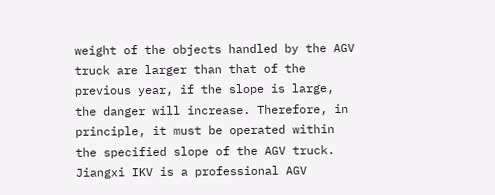weight of the objects handled by the AGV truck are larger than that of the previous year, if the slope is large, the danger will increase. Therefore, in principle, it must be operated within the specified slope of the AGV truck. Jiangxi IKV is a professional AGV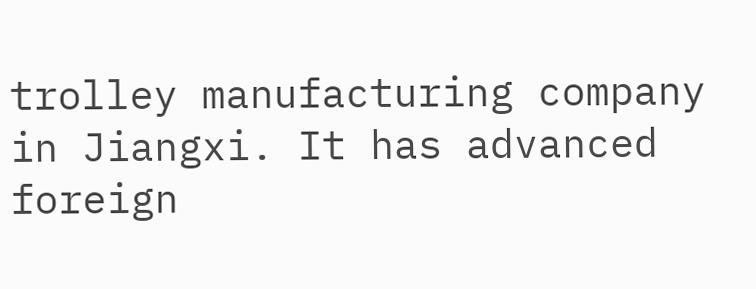trolley manufacturing company in Jiangxi. It has advanced foreign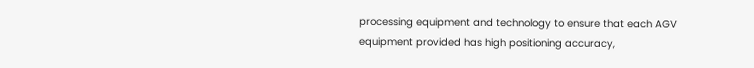processing equipment and technology to ensure that each AGV equipment provided has high positioning accuracy,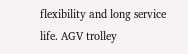flexibility and long service life. AGV trolley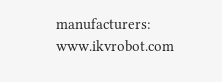manufacturers: www.ikvrobot.com